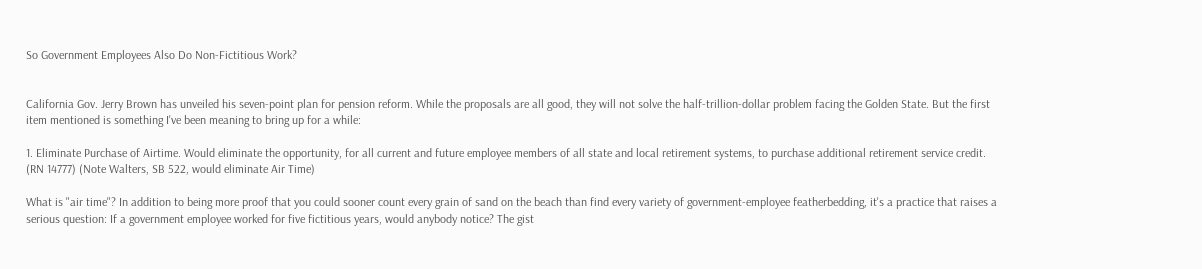So Government Employees Also Do Non-Fictitious Work?


California Gov. Jerry Brown has unveiled his seven-point plan for pension reform. While the proposals are all good, they will not solve the half-trillion-dollar problem facing the Golden State. But the first item mentioned is something I've been meaning to bring up for a while:

1. Eliminate Purchase of Airtime. Would eliminate the opportunity, for all current and future employee members of all state and local retirement systems, to purchase additional retirement service credit. (RN 14777) (Note Walters, SB 522, would eliminate Air Time)

What is "air time"? In addition to being more proof that you could sooner count every grain of sand on the beach than find every variety of government-employee featherbedding, it's a practice that raises a serious question: If a government employee worked for five fictitious years, would anybody notice? The gist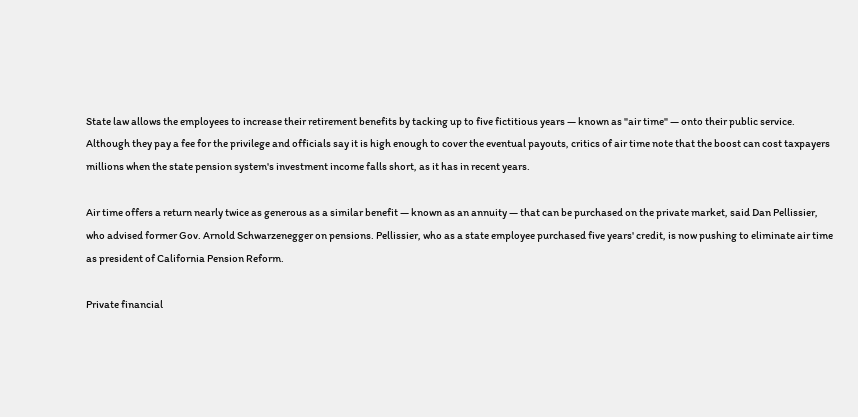State law allows the employees to increase their retirement benefits by tacking up to five fictitious years — known as "air time" — onto their public service. Although they pay a fee for the privilege and officials say it is high enough to cover the eventual payouts, critics of air time note that the boost can cost taxpayers millions when the state pension system's investment income falls short, as it has in recent years.

Air time offers a return nearly twice as generous as a similar benefit — known as an annuity — that can be purchased on the private market, said Dan Pellissier, who advised former Gov. Arnold Schwarzenegger on pensions. Pellissier, who as a state employee purchased five years' credit, is now pushing to eliminate air time as president of California Pension Reform.

Private financial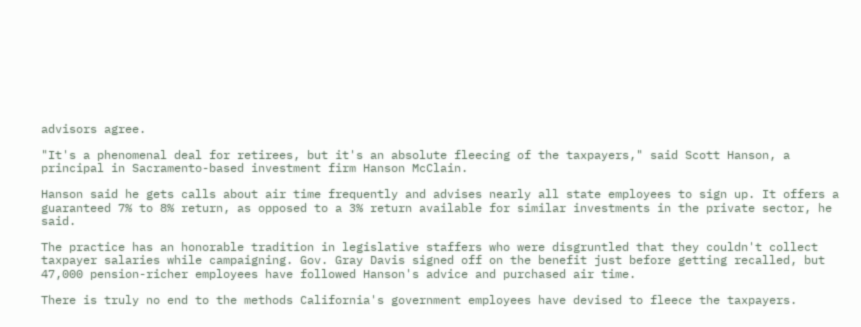advisors agree.

"It's a phenomenal deal for retirees, but it's an absolute fleecing of the taxpayers," said Scott Hanson, a principal in Sacramento-based investment firm Hanson McClain.

Hanson said he gets calls about air time frequently and advises nearly all state employees to sign up. It offers a guaranteed 7% to 8% return, as opposed to a 3% return available for similar investments in the private sector, he said.

The practice has an honorable tradition in legislative staffers who were disgruntled that they couldn't collect taxpayer salaries while campaigning. Gov. Gray Davis signed off on the benefit just before getting recalled, but 47,000 pension-richer employees have followed Hanson's advice and purchased air time.

There is truly no end to the methods California's government employees have devised to fleece the taxpayers.